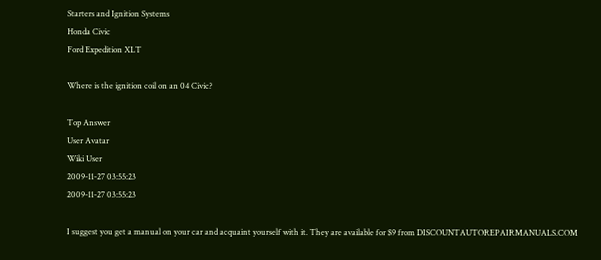Starters and Ignition Systems
Honda Civic
Ford Expedition XLT

Where is the ignition coil on an 04 Civic?

Top Answer
User Avatar
Wiki User
2009-11-27 03:55:23
2009-11-27 03:55:23

I suggest you get a manual on your car and acquaint yourself with it. They are available for $9 from DISCOUNTAUTOREPAIRMANUALS.COM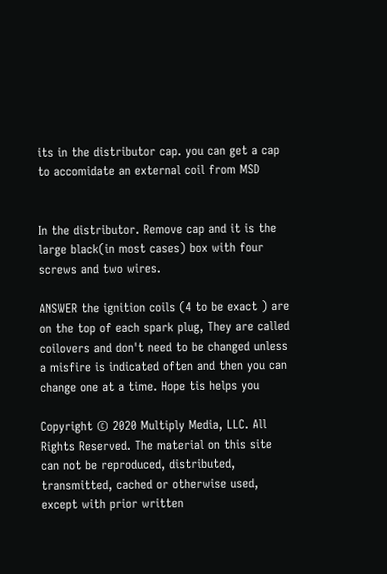its in the distributor cap. you can get a cap to accomidate an external coil from MSD


In the distributor. Remove cap and it is the large black(in most cases) box with four screws and two wires.

ANSWER the ignition coils (4 to be exact ) are on the top of each spark plug, They are called coilovers and don't need to be changed unless a misfire is indicated often and then you can change one at a time. Hope tis helps you

Copyright © 2020 Multiply Media, LLC. All Rights Reserved. The material on this site can not be reproduced, distributed, transmitted, cached or otherwise used, except with prior written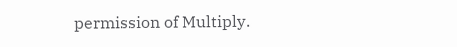permission of Multiply.